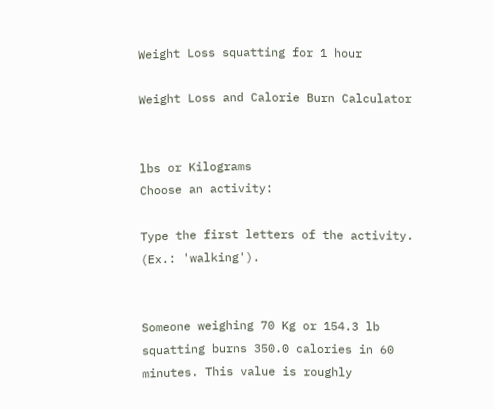Weight Loss squatting for 1 hour

Weight Loss and Calorie Burn Calculator


lbs or Kilograms
Choose an activity:

Type the first letters of the activity. (Ex.: 'walking').


Someone weighing 70 Kg or 154.3 lb squatting burns 350.0 calories in 60 minutes. This value is roughly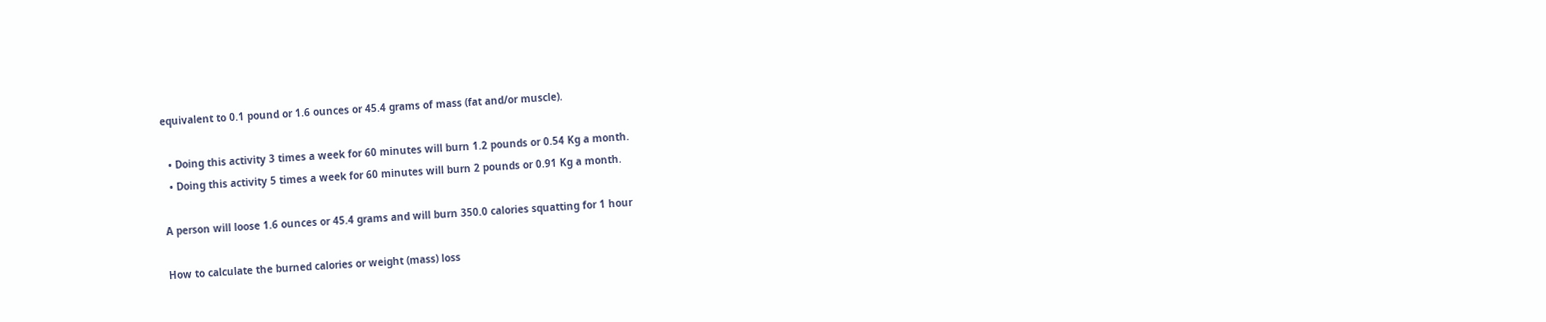equivalent to 0.1 pound or 1.6 ounces or 45.4 grams of mass (fat and/or muscle).

  • Doing this activity 3 times a week for 60 minutes will burn 1.2 pounds or 0.54 Kg a month.
  • Doing this activity 5 times a week for 60 minutes will burn 2 pounds or 0.91 Kg a month.

A person will loose 1.6 ounces or 45.4 grams and will burn 350.0 calories squatting for 1 hour

How to calculate the burned calories or weight (mass) loss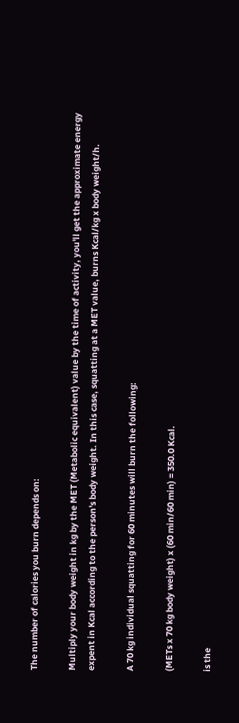The number of calories you burn depends on:

Multiply your body weight in kg by the MET (Metabolic equivalent) value by the time of activity, you'll get the approximate energy expent in Kcal according to the person's body weight. In this case, squatting at a MET value, burns Kcal/kg x body weight/h.

A 70 kg individual squatting for 60 minutes will burn the following:

(METs x 70 kg body weight) x (60 min/60 min) = 350.0 Kcal.

is the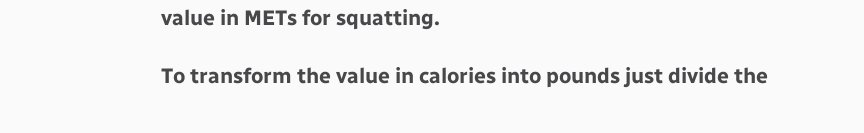value in METs for squatting.

To transform the value in calories into pounds just divide the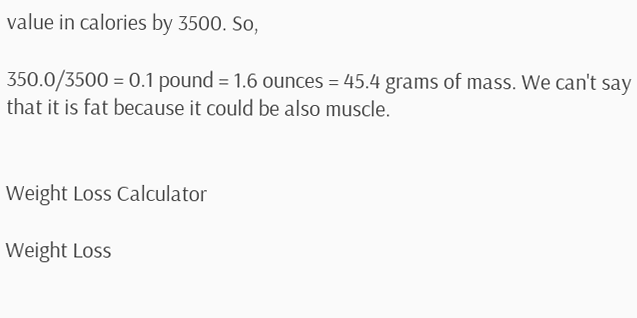value in calories by 3500. So,

350.0/3500 = 0.1 pound = 1.6 ounces = 45.4 grams of mass. We can't say that it is fat because it could be also muscle.


Weight Loss Calculator

Weight Loss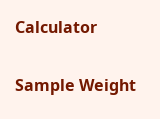Calculator

Sample Weight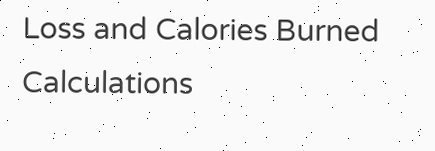Loss and Calories Burned Calculations